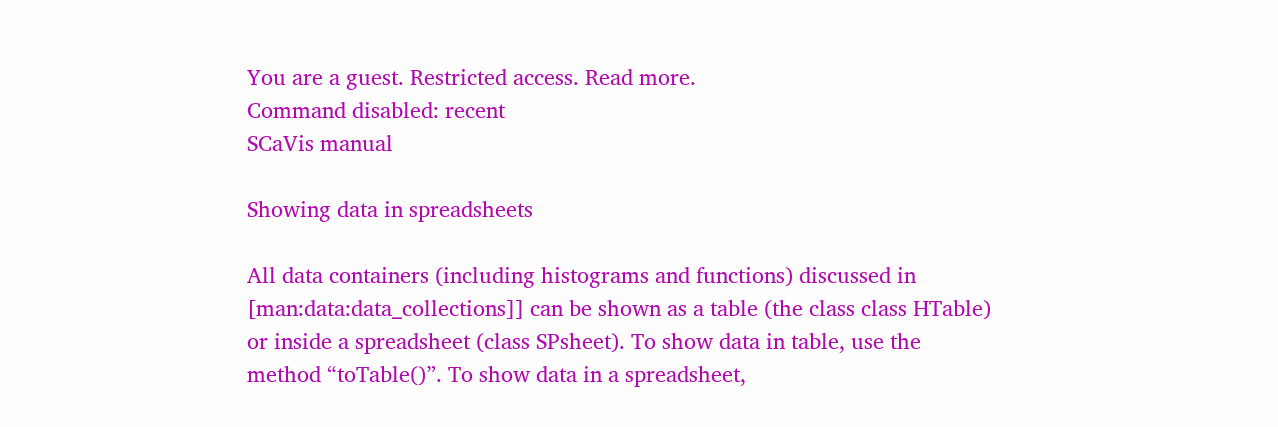You are a guest. Restricted access. Read more.
Command disabled: recent
SCaVis manual

Showing data in spreadsheets

All data containers (including histograms and functions) discussed in [man:data:data_collections]] can be shown as a table (the class class HTable) or inside a spreadsheet (class SPsheet). To show data in table, use the method “toTable()”. To show data in a spreadsheet,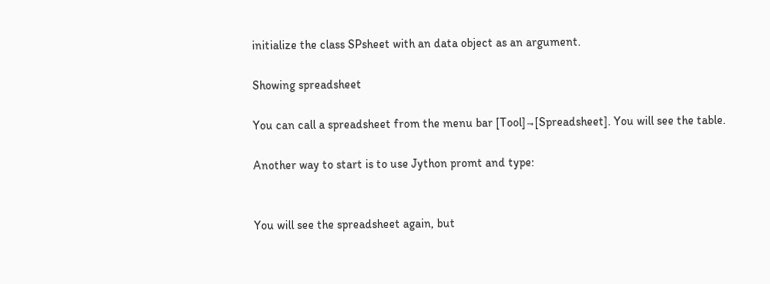initialize the class SPsheet with an data object as an argument.

Showing spreadsheet

You can call a spreadsheet from the menu bar [Tool]→[Spreadsheet]. You will see the table.

Another way to start is to use Jython promt and type:


You will see the spreadsheet again, but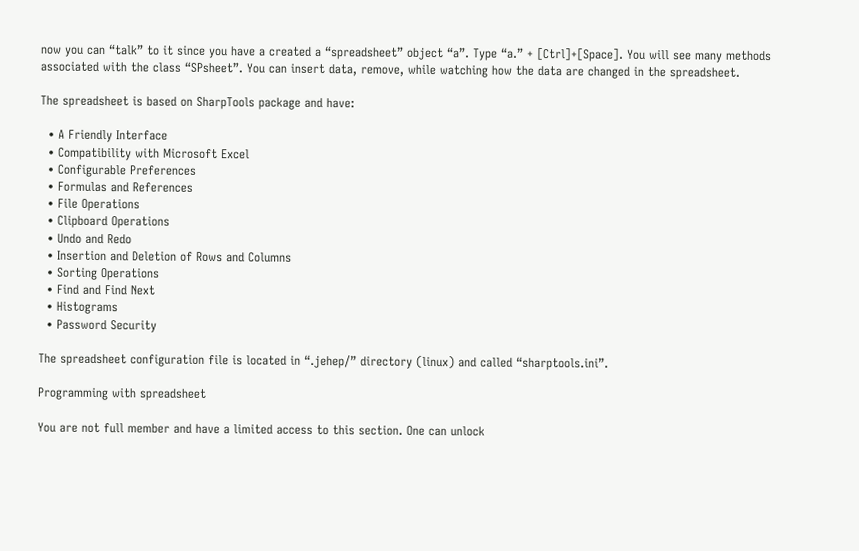now you can “talk” to it since you have a created a “spreadsheet” object “a”. Type “a.” + [Ctrl]+[Space]. You will see many methods associated with the class “SPsheet”. You can insert data, remove, while watching how the data are changed in the spreadsheet.

The spreadsheet is based on SharpTools package and have:

  • A Friendly Interface
  • Compatibility with Microsoft Excel
  • Configurable Preferences
  • Formulas and References
  • File Operations
  • Clipboard Operations
  • Undo and Redo
  • Insertion and Deletion of Rows and Columns
  • Sorting Operations
  • Find and Find Next
  • Histograms
  • Password Security

The spreadsheet configuration file is located in “.jehep/” directory (linux) and called “sharptools.ini”.

Programming with spreadsheet

You are not full member and have a limited access to this section. One can unlock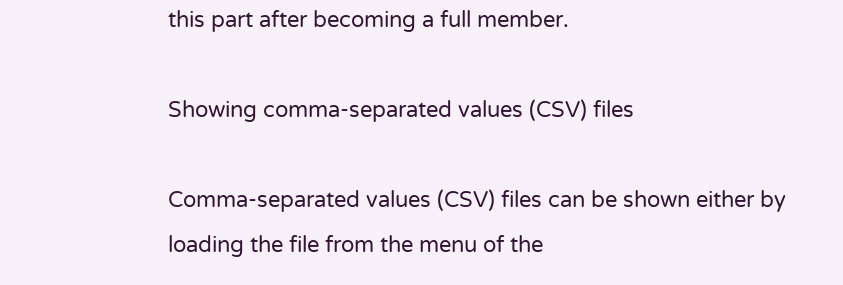this part after becoming a full member.

Showing comma-separated values (CSV) files

Comma-separated values (CSV) files can be shown either by loading the file from the menu of the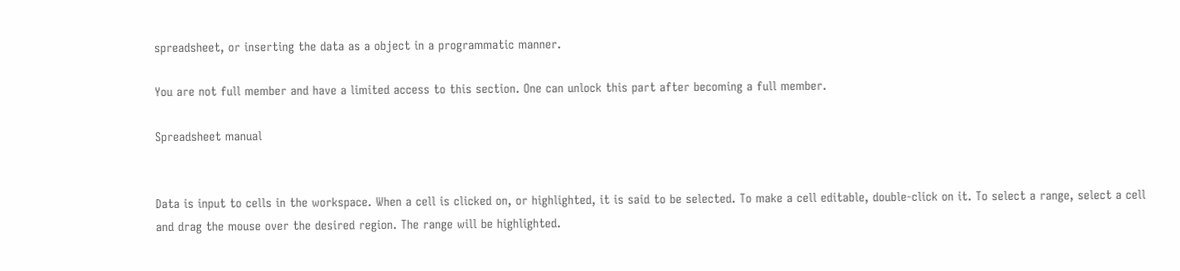spreadsheet, or inserting the data as a object in a programmatic manner.

You are not full member and have a limited access to this section. One can unlock this part after becoming a full member.

Spreadsheet manual


Data is input to cells in the workspace. When a cell is clicked on, or highlighted, it is said to be selected. To make a cell editable, double-click on it. To select a range, select a cell and drag the mouse over the desired region. The range will be highlighted.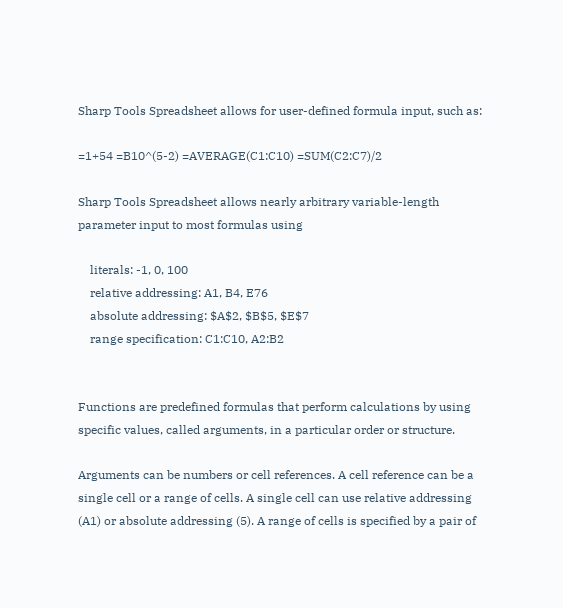Sharp Tools Spreadsheet allows for user-defined formula input, such as:

=1+54 =B10^(5-2) =AVERAGE(C1:C10) =SUM(C2:C7)/2

Sharp Tools Spreadsheet allows nearly arbitrary variable-length parameter input to most formulas using

    literals: -1, 0, 100
    relative addressing: A1, B4, E76
    absolute addressing: $A$2, $B$5, $E$7
    range specification: C1:C10, A2:B2


Functions are predefined formulas that perform calculations by using specific values, called arguments, in a particular order or structure.

Arguments can be numbers or cell references. A cell reference can be a single cell or a range of cells. A single cell can use relative addressing (A1) or absolute addressing (5). A range of cells is specified by a pair of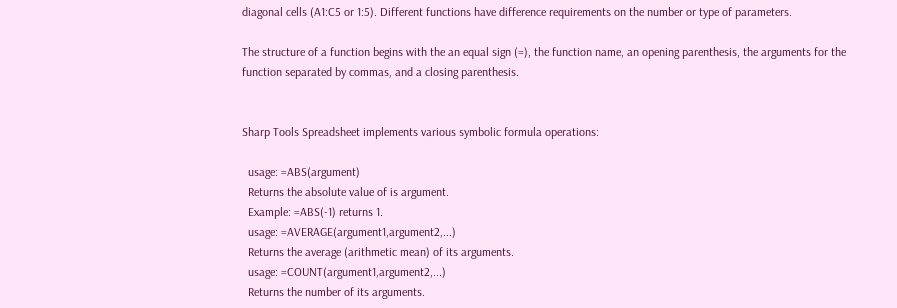diagonal cells (A1:C5 or 1:5). Different functions have difference requirements on the number or type of parameters.

The structure of a function begins with the an equal sign (=), the function name, an opening parenthesis, the arguments for the function separated by commas, and a closing parenthesis.


Sharp Tools Spreadsheet implements various symbolic formula operations:

  usage: =ABS(argument)
  Returns the absolute value of is argument.
  Example: =ABS(-1) returns 1.
  usage: =AVERAGE(argument1,argument2,...)
  Returns the average (arithmetic mean) of its arguments.
  usage: =COUNT(argument1,argument2,...)
  Returns the number of its arguments.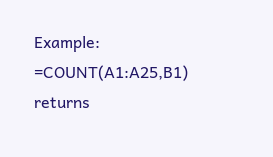Example: =COUNT(A1:A25,B1) returns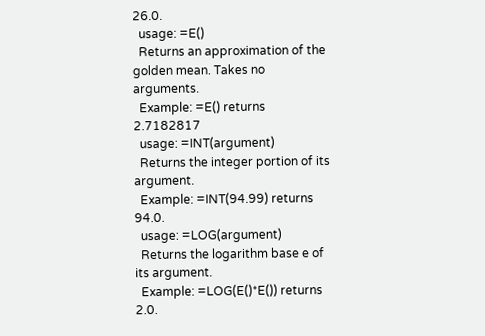26.0.
  usage: =E()
  Returns an approximation of the golden mean. Takes no arguments.
  Example: =E() returns 2.7182817
  usage: =INT(argument)
  Returns the integer portion of its argument.
  Example: =INT(94.99) returns 94.0.
  usage: =LOG(argument)
  Returns the logarithm base e of its argument.
  Example: =LOG(E()*E()) returns 2.0.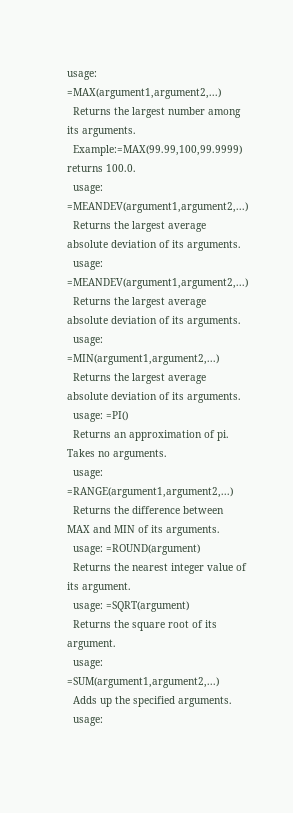usage: =MAX(argument1,argument2,...)
  Returns the largest number among its arguments.
  Example:=MAX(99.99,100,99.9999) returns 100.0.
  usage: =MEANDEV(argument1,argument2,...)
  Returns the largest average absolute deviation of its arguments.
  usage: =MEANDEV(argument1,argument2,...)
  Returns the largest average absolute deviation of its arguments.
  usage: =MIN(argument1,argument2,...)
  Returns the largest average absolute deviation of its arguments.
  usage: =PI()
  Returns an approximation of pi. Takes no arguments.
  usage: =RANGE(argument1,argument2,...)
  Returns the difference between MAX and MIN of its arguments.
  usage: =ROUND(argument)
  Returns the nearest integer value of its argument.
  usage: =SQRT(argument)
  Returns the square root of its argument.
  usage: =SUM(argument1,argument2,...)
  Adds up the specified arguments.
  usage: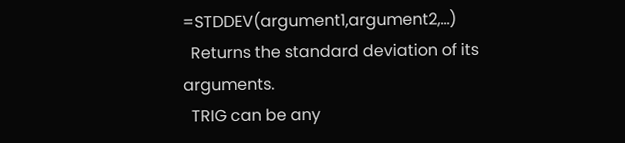=STDDEV(argument1,argument2,...)
  Returns the standard deviation of its arguments.
  TRIG can be any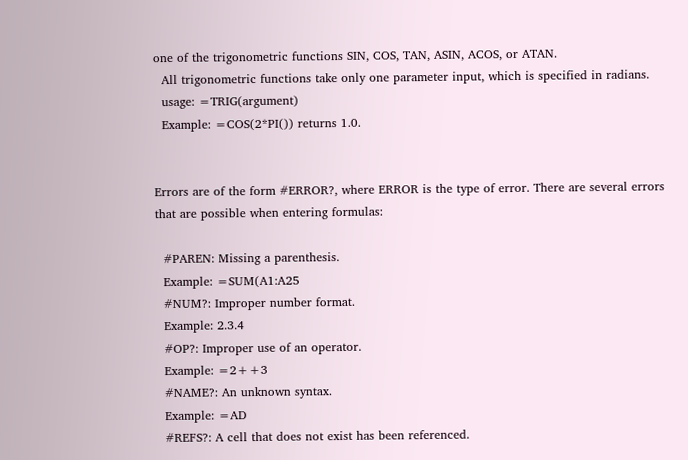one of the trigonometric functions SIN, COS, TAN, ASIN, ACOS, or ATAN.
  All trigonometric functions take only one parameter input, which is specified in radians.
  usage: =TRIG(argument)
  Example: =COS(2*PI()) returns 1.0.


Errors are of the form #ERROR?, where ERROR is the type of error. There are several errors that are possible when entering formulas:

  #PAREN: Missing a parenthesis.
  Example: =SUM(A1:A25
  #NUM?: Improper number format.
  Example: 2.3.4
  #OP?: Improper use of an operator.
  Example: =2++3
  #NAME?: An unknown syntax.
  Example: =AD
  #REFS?: A cell that does not exist has been referenced.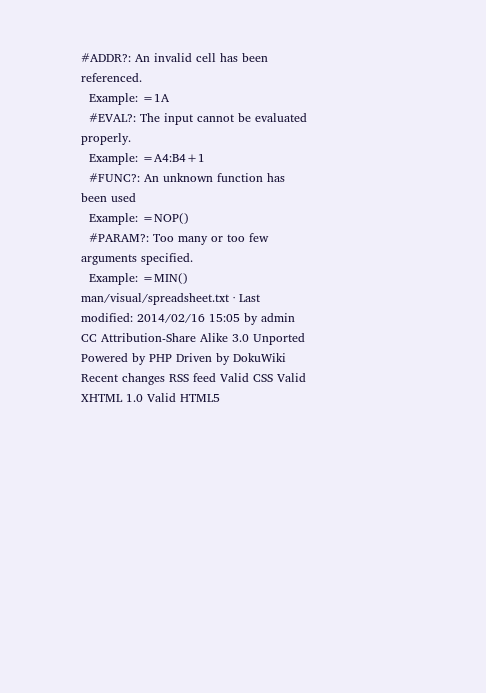#ADDR?: An invalid cell has been referenced.
  Example: =1A
  #EVAL?: The input cannot be evaluated properly.
  Example: =A4:B4+1
  #FUNC?: An unknown function has been used
  Example: =NOP()
  #PARAM?: Too many or too few arguments specified.
  Example: =MIN()
man/visual/spreadsheet.txt · Last modified: 2014/02/16 15:05 by admin
CC Attribution-Share Alike 3.0 Unported
Powered by PHP Driven by DokuWiki Recent changes RSS feed Valid CSS Valid XHTML 1.0 Valid HTML5